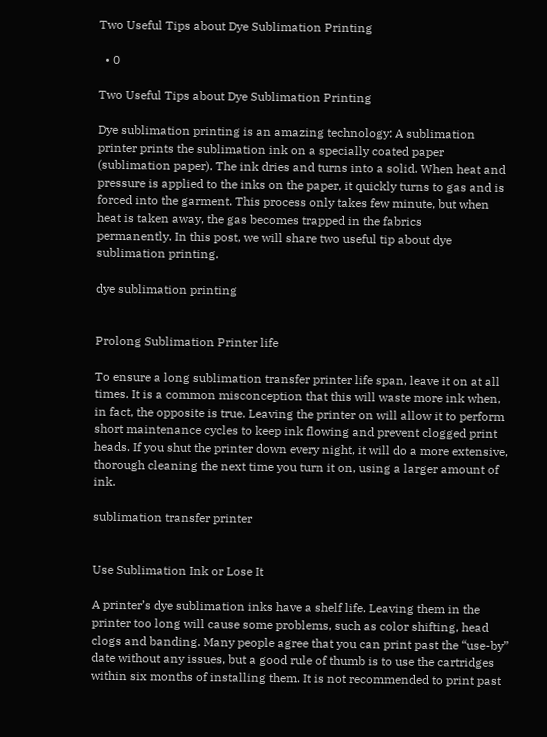Two Useful Tips about Dye Sublimation Printing

  • 0

Two Useful Tips about Dye Sublimation Printing

Dye sublimation printing is an amazing technology: A sublimation printer prints the sublimation ink on a specially coated paper (sublimation paper). The ink dries and turns into a solid. When heat and pressure is applied to the inks on the paper, it quickly turns to gas and is forced into the garment. This process only takes few minute, but when heat is taken away, the gas becomes trapped in the fabrics
permanently. In this post, we will share two useful tip about dye sublimation printing.

dye sublimation printing


Prolong Sublimation Printer life

To ensure a long sublimation transfer printer life span, leave it on at all times. It is a common misconception that this will waste more ink when, in fact, the opposite is true. Leaving the printer on will allow it to perform short maintenance cycles to keep ink flowing and prevent clogged print heads. If you shut the printer down every night, it will do a more extensive, thorough cleaning the next time you turn it on, using a larger amount of ink.

sublimation transfer printer


Use Sublimation Ink or Lose It

A printer’s dye sublimation inks have a shelf life. Leaving them in the printer too long will cause some problems, such as color shifting, head clogs and banding. Many people agree that you can print past the “use-by” date without any issues, but a good rule of thumb is to use the cartridges within six months of installing them. It is not recommended to print past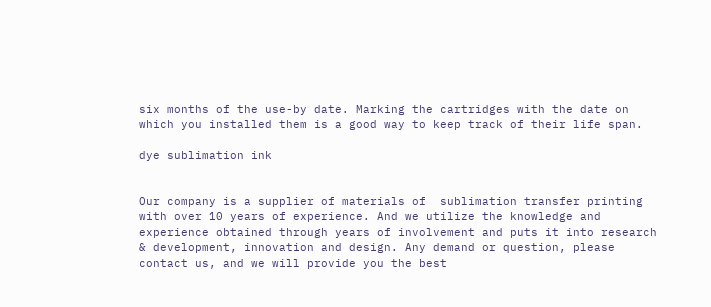six months of the use-by date. Marking the cartridges with the date on which you installed them is a good way to keep track of their life span.

dye sublimation ink


Our company is a supplier of materials of  sublimation transfer printing with over 10 years of experience. And we utilize the knowledge and experience obtained through years of involvement and puts it into research & development, innovation and design. Any demand or question, please contact us, and we will provide you the best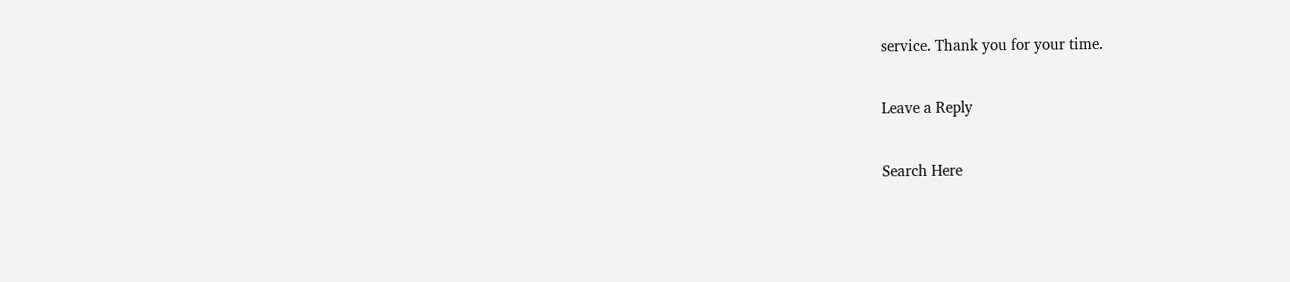service. Thank you for your time.

Leave a Reply

Search Here